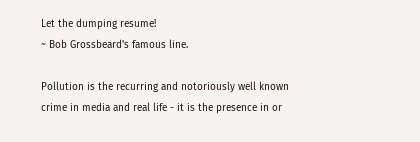Let the dumping resume!
~ Bob Grossbeard's famous line.

Pollution is the recurring and notoriously well known crime in media and real life - it is the presence in or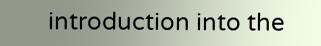introduction into the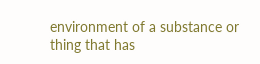environment of a substance or thing that has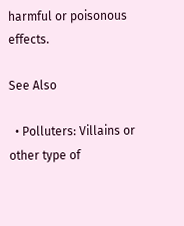harmful or poisonous effects.

See Also

  • Polluters: Villains or other type of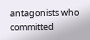antagonists who committed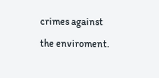crimes against the enviroment.